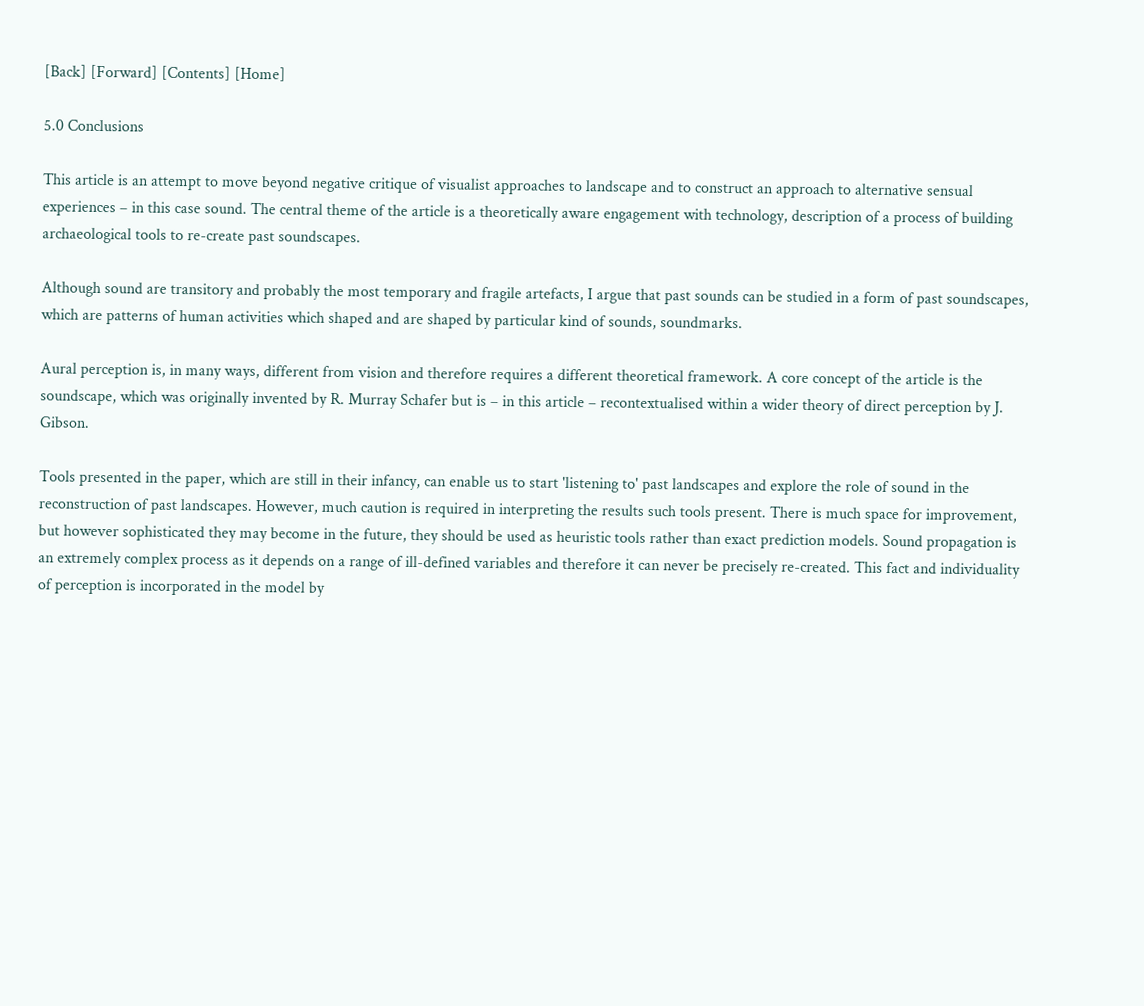[Back] [Forward] [Contents] [Home]

5.0 Conclusions

This article is an attempt to move beyond negative critique of visualist approaches to landscape and to construct an approach to alternative sensual experiences – in this case sound. The central theme of the article is a theoretically aware engagement with technology, description of a process of building archaeological tools to re-create past soundscapes.

Although sound are transitory and probably the most temporary and fragile artefacts, I argue that past sounds can be studied in a form of past soundscapes, which are patterns of human activities which shaped and are shaped by particular kind of sounds, soundmarks.

Aural perception is, in many ways, different from vision and therefore requires a different theoretical framework. A core concept of the article is the soundscape, which was originally invented by R. Murray Schafer but is – in this article – recontextualised within a wider theory of direct perception by J. Gibson.

Tools presented in the paper, which are still in their infancy, can enable us to start 'listening to' past landscapes and explore the role of sound in the reconstruction of past landscapes. However, much caution is required in interpreting the results such tools present. There is much space for improvement, but however sophisticated they may become in the future, they should be used as heuristic tools rather than exact prediction models. Sound propagation is an extremely complex process as it depends on a range of ill-defined variables and therefore it can never be precisely re-created. This fact and individuality of perception is incorporated in the model by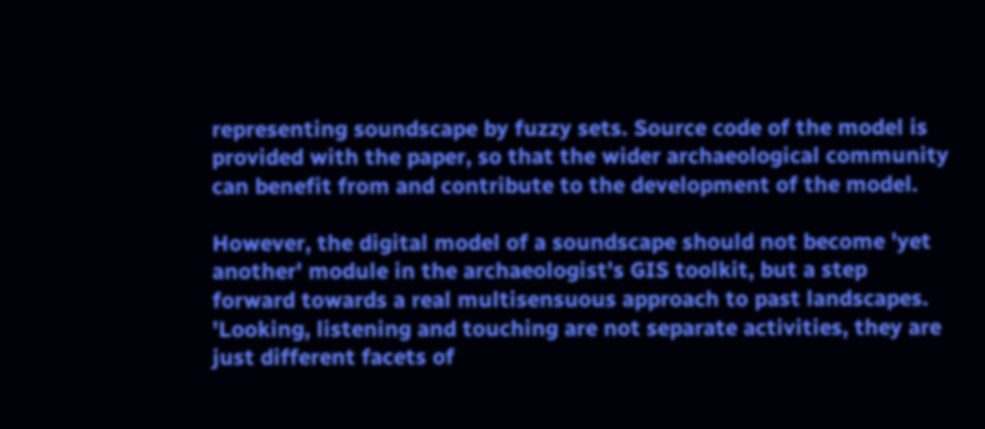representing soundscape by fuzzy sets. Source code of the model is provided with the paper, so that the wider archaeological community can benefit from and contribute to the development of the model.

However, the digital model of a soundscape should not become 'yet another' module in the archaeologist's GIS toolkit, but a step forward towards a real multisensuous approach to past landscapes. 'Looking, listening and touching are not separate activities, they are just different facets of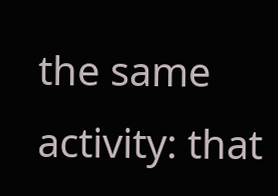the same activity: that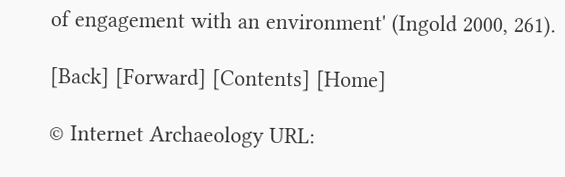of engagement with an environment' (Ingold 2000, 261).

[Back] [Forward] [Contents] [Home]

© Internet Archaeology URL: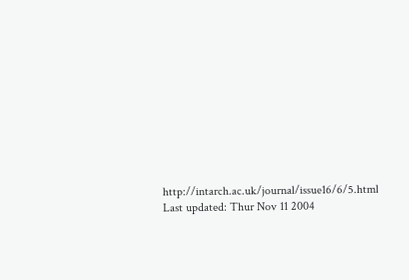http://intarch.ac.uk/journal/issue16/6/5.html
Last updated: Thur Nov 11 2004